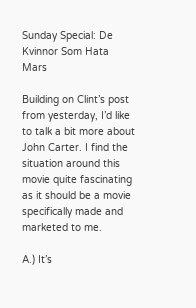Sunday Special: De Kvinnor Som Hata Mars

Building on Clint’s post from yesterday, I’d like to talk a bit more about John Carter. I find the situation around this movie quite fascinating as it should be a movie specifically made and marketed to me.

A.) It’s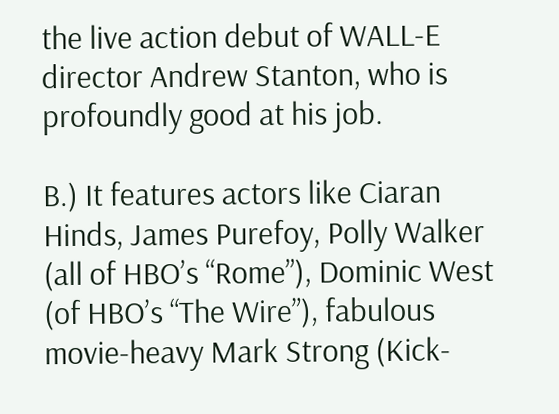the live action debut of WALL-E director Andrew Stanton, who is profoundly good at his job.

B.) It features actors like Ciaran Hinds, James Purefoy, Polly Walker (all of HBO’s “Rome”), Dominic West (of HBO’s “The Wire”), fabulous movie-heavy Mark Strong (Kick-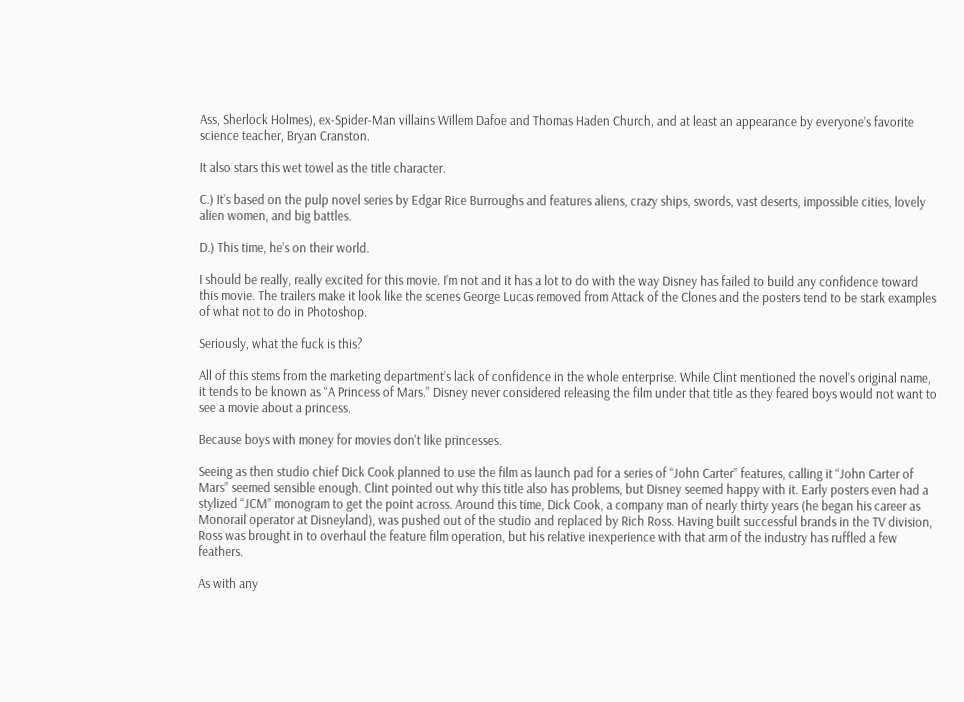Ass, Sherlock Holmes), ex-Spider-Man villains Willem Dafoe and Thomas Haden Church, and at least an appearance by everyone’s favorite science teacher, Bryan Cranston.

It also stars this wet towel as the title character.

C.) It’s based on the pulp novel series by Edgar Rice Burroughs and features aliens, crazy ships, swords, vast deserts, impossible cities, lovely alien women, and big battles.

D.) This time, he’s on their world.

I should be really, really excited for this movie. I’m not and it has a lot to do with the way Disney has failed to build any confidence toward this movie. The trailers make it look like the scenes George Lucas removed from Attack of the Clones and the posters tend to be stark examples of what not to do in Photoshop.

Seriously, what the fuck is this?

All of this stems from the marketing department’s lack of confidence in the whole enterprise. While Clint mentioned the novel’s original name, it tends to be known as “A Princess of Mars.” Disney never considered releasing the film under that title as they feared boys would not want to see a movie about a princess.

Because boys with money for movies don't like princesses.

Seeing as then studio chief Dick Cook planned to use the film as launch pad for a series of “John Carter” features, calling it “John Carter of Mars” seemed sensible enough. Clint pointed out why this title also has problems, but Disney seemed happy with it. Early posters even had a stylized “JCM” monogram to get the point across. Around this time, Dick Cook, a company man of nearly thirty years (he began his career as Monorail operator at Disneyland), was pushed out of the studio and replaced by Rich Ross. Having built successful brands in the TV division, Ross was brought in to overhaul the feature film operation, but his relative inexperience with that arm of the industry has ruffled a few feathers.

As with any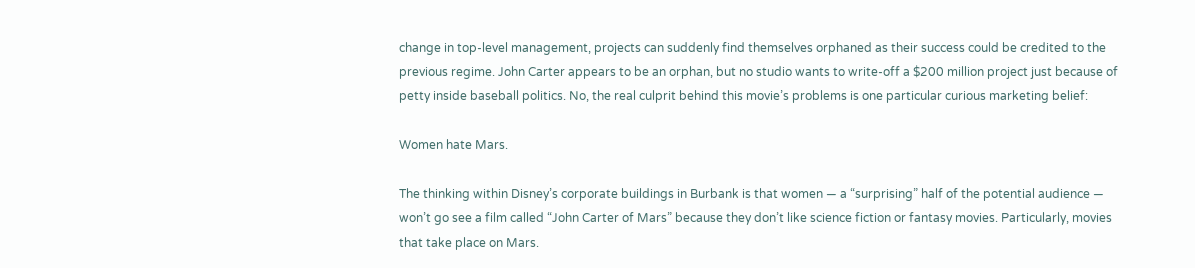change in top-level management, projects can suddenly find themselves orphaned as their success could be credited to the previous regime. John Carter appears to be an orphan, but no studio wants to write-off a $200 million project just because of petty inside baseball politics. No, the real culprit behind this movie’s problems is one particular curious marketing belief:

Women hate Mars.

The thinking within Disney’s corporate buildings in Burbank is that women — a “surprising” half of the potential audience — won’t go see a film called “John Carter of Mars” because they don’t like science fiction or fantasy movies. Particularly, movies that take place on Mars.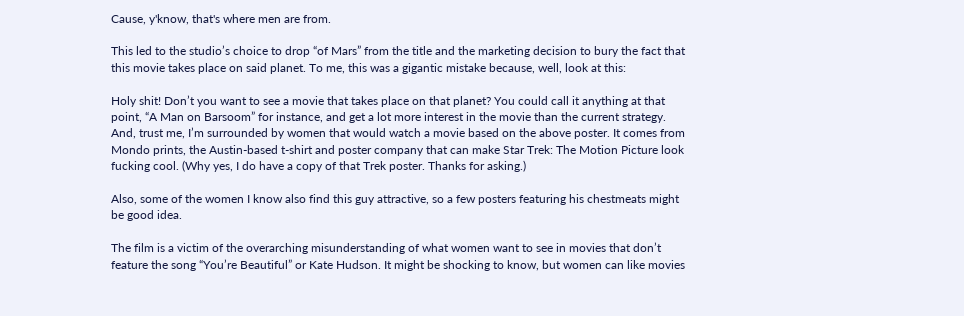Cause, y'know, that's where men are from.

This led to the studio’s choice to drop “of Mars” from the title and the marketing decision to bury the fact that this movie takes place on said planet. To me, this was a gigantic mistake because, well, look at this:

Holy shit! Don’t you want to see a movie that takes place on that planet? You could call it anything at that point, “A Man on Barsoom” for instance, and get a lot more interest in the movie than the current strategy. And, trust me, I’m surrounded by women that would watch a movie based on the above poster. It comes from Mondo prints, the Austin-based t-shirt and poster company that can make Star Trek: The Motion Picture look fucking cool. (Why yes, I do have a copy of that Trek poster. Thanks for asking.)

Also, some of the women I know also find this guy attractive, so a few posters featuring his chestmeats might be good idea.

The film is a victim of the overarching misunderstanding of what women want to see in movies that don’t feature the song “You’re Beautiful” or Kate Hudson. It might be shocking to know, but women can like movies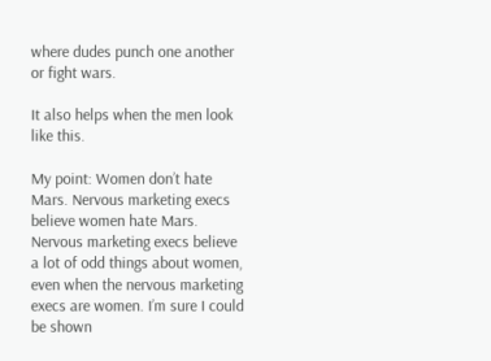where dudes punch one another or fight wars.

It also helps when the men look like this.

My point: Women don’t hate Mars. Nervous marketing execs believe women hate Mars. Nervous marketing execs believe a lot of odd things about women, even when the nervous marketing execs are women. I’m sure I could be shown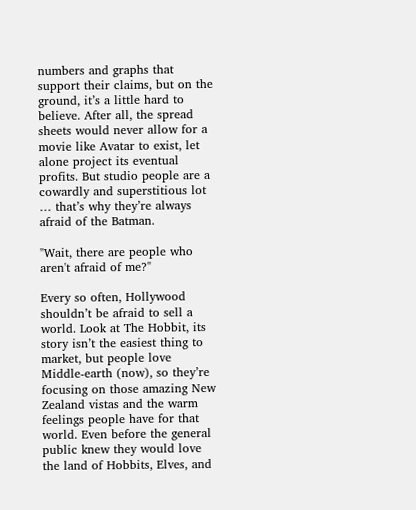numbers and graphs that support their claims, but on the ground, it’s a little hard to believe. After all, the spread sheets would never allow for a movie like Avatar to exist, let alone project its eventual profits. But studio people are a cowardly and superstitious lot … that’s why they’re always afraid of the Batman.

"Wait, there are people who aren't afraid of me?"

Every so often, Hollywood shouldn’t be afraid to sell a world. Look at The Hobbit, its story isn’t the easiest thing to market, but people love Middle-earth (now), so they’re focusing on those amazing New Zealand vistas and the warm feelings people have for that world. Even before the general public knew they would love the land of Hobbits, Elves, and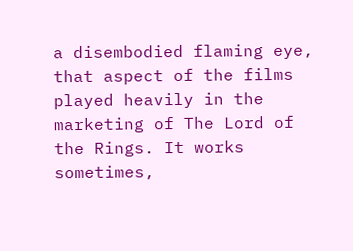a disembodied flaming eye, that aspect of the films played heavily in the marketing of The Lord of the Rings. It works sometimes,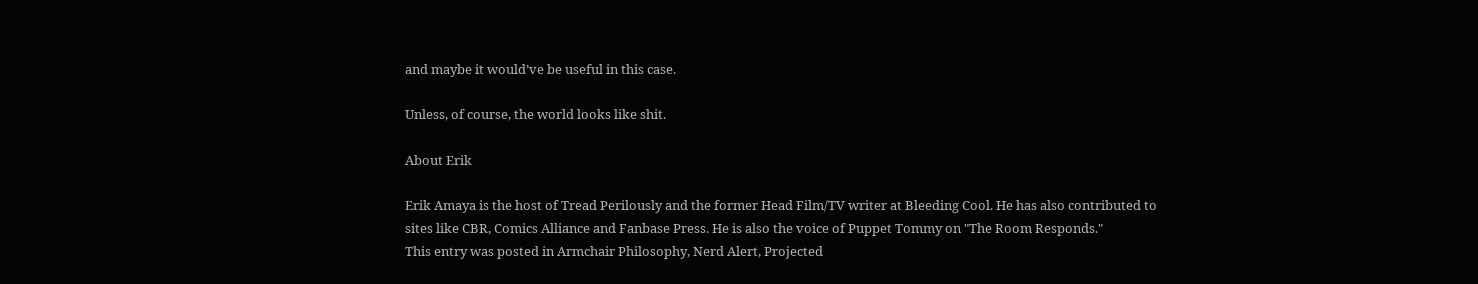and maybe it would’ve be useful in this case.

Unless, of course, the world looks like shit.

About Erik

Erik Amaya is the host of Tread Perilously and the former Head Film/TV writer at Bleeding Cool. He has also contributed to sites like CBR, Comics Alliance and Fanbase Press. He is also the voice of Puppet Tommy on "The Room Responds."
This entry was posted in Armchair Philosophy, Nerd Alert, Projected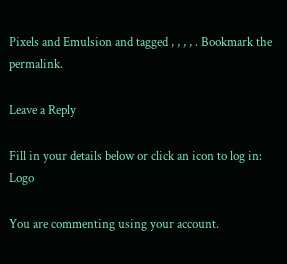Pixels and Emulsion and tagged , , , , . Bookmark the permalink.

Leave a Reply

Fill in your details below or click an icon to log in: Logo

You are commenting using your account.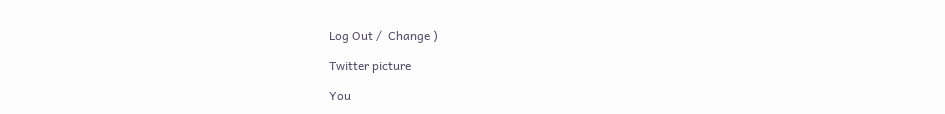Log Out /  Change )

Twitter picture

You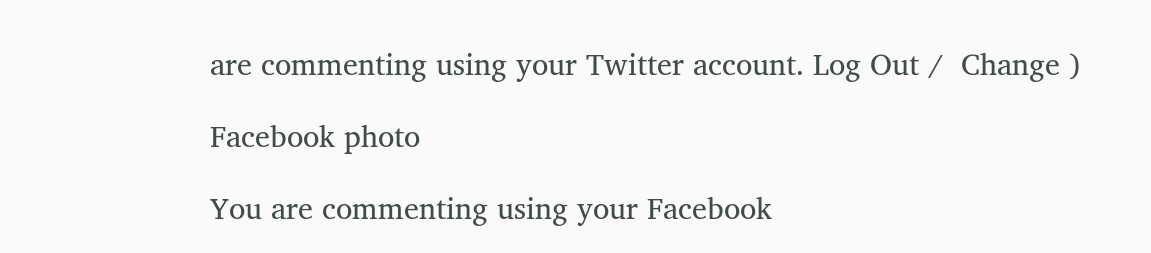are commenting using your Twitter account. Log Out /  Change )

Facebook photo

You are commenting using your Facebook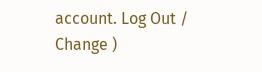account. Log Out /  Change )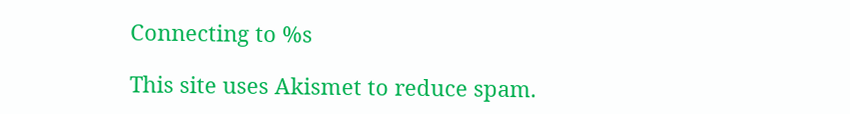Connecting to %s

This site uses Akismet to reduce spam.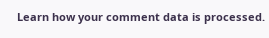Learn how your comment data is processed.